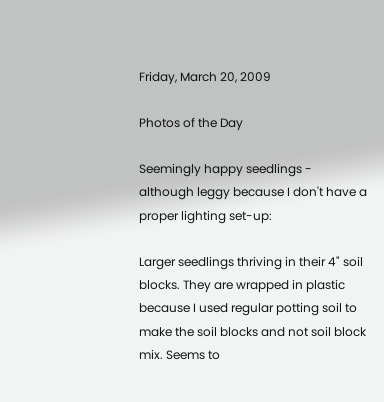Friday, March 20, 2009

Photos of the Day

Seemingly happy seedlings - although leggy because I don't have a proper lighting set-up:

Larger seedlings thriving in their 4" soil blocks. They are wrapped in plastic because I used regular potting soil to make the soil blocks and not soil block mix. Seems to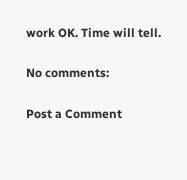work OK. Time will tell.

No comments:

Post a Comment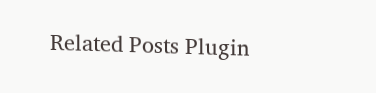Related Posts Plugin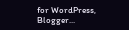for WordPress, Blogger...